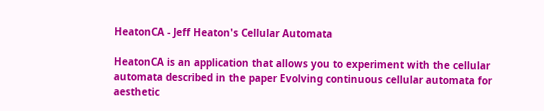HeatonCA - Jeff Heaton's Cellular Automata

HeatonCA is an application that allows you to experiment with the cellular automata described in the paper Evolving continuous cellular automata for aesthetic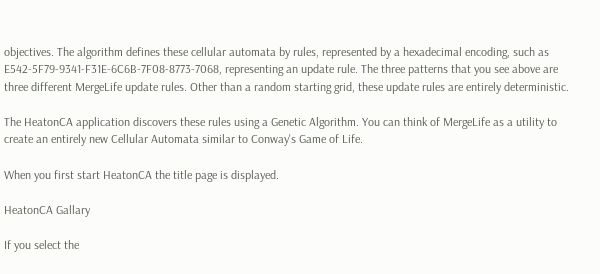objectives. The algorithm defines these cellular automata by rules, represented by a hexadecimal encoding, such as E542-5F79-9341-F31E-6C6B-7F08-8773-7068, representing an update rule. The three patterns that you see above are three different MergeLife update rules. Other than a random starting grid, these update rules are entirely deterministic.

The HeatonCA application discovers these rules using a Genetic Algorithm. You can think of MergeLife as a utility to create an entirely new Cellular Automata similar to Conway's Game of Life.

When you first start HeatonCA the title page is displayed.

HeatonCA Gallary

If you select the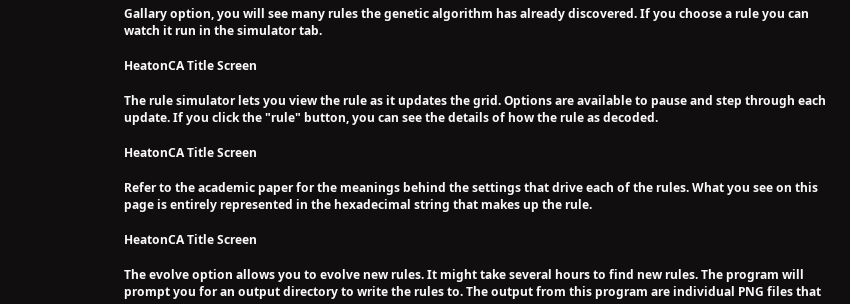Gallary option, you will see many rules the genetic algorithm has already discovered. If you choose a rule you can watch it run in the simulator tab.

HeatonCA Title Screen

The rule simulator lets you view the rule as it updates the grid. Options are available to pause and step through each update. If you click the "rule" button, you can see the details of how the rule as decoded.

HeatonCA Title Screen

Refer to the academic paper for the meanings behind the settings that drive each of the rules. What you see on this page is entirely represented in the hexadecimal string that makes up the rule.

HeatonCA Title Screen

The evolve option allows you to evolve new rules. It might take several hours to find new rules. The program will prompt you for an output directory to write the rules to. The output from this program are individual PNG files that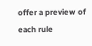offer a preview of each rule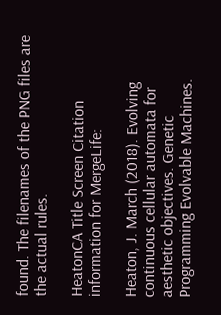found. The filenames of the PNG files are the actual rules.

HeatonCA Title Screen Citation information for MergeLife:

Heaton, J. March (2018). Evolving continuous cellular automata for aesthetic objectives. Genetic Programming Evolvable Machines.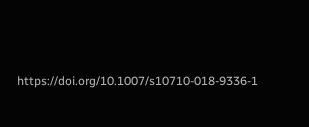https://doi.org/10.1007/s10710-018-9336-1